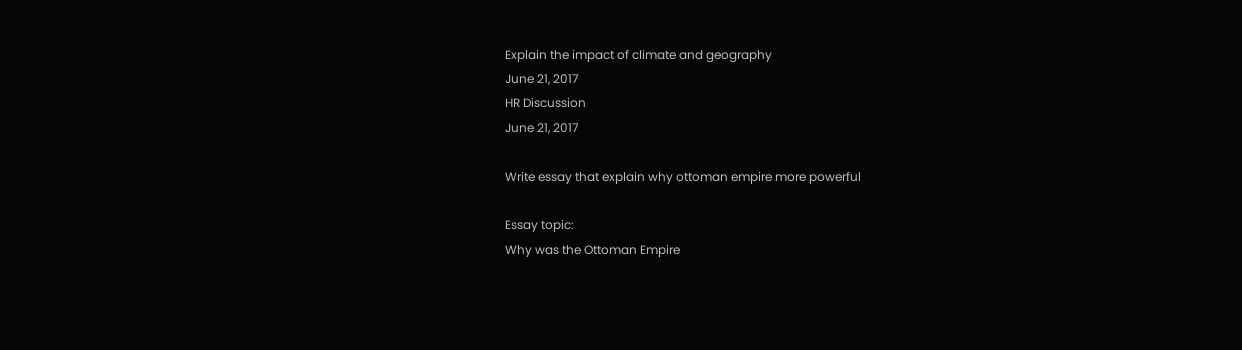Explain the impact of climate and geography
June 21, 2017
HR Discussion
June 21, 2017

Write essay that explain why ottoman empire more powerful

Essay topic:
Why was the Ottoman Empire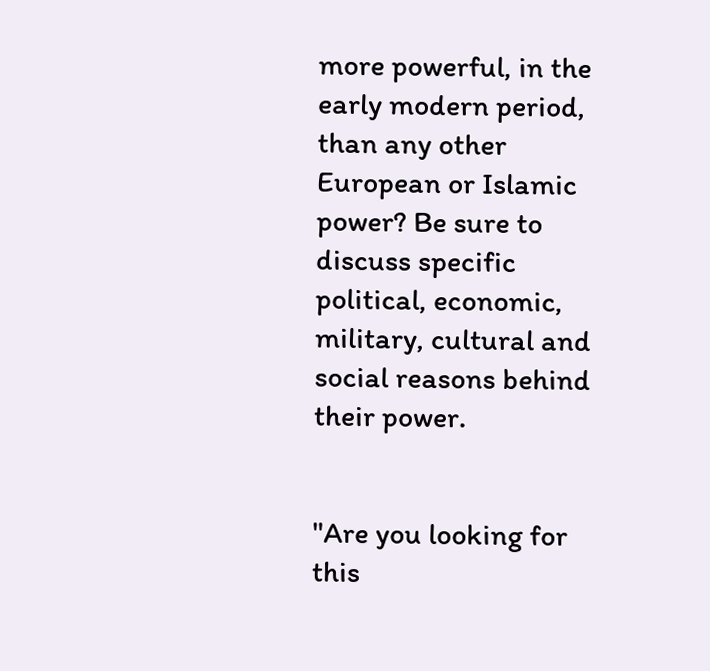more powerful, in the early modern period, than any other European or Islamic power? Be sure to discuss specific political, economic, military, cultural and social reasons behind their power.


"Are you looking for this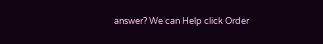answer? We can Help click Order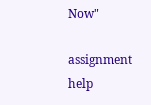Now"

assignment help